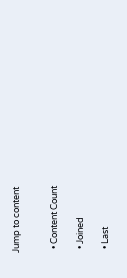Jump to content


  • Content Count

  • Joined

  • Last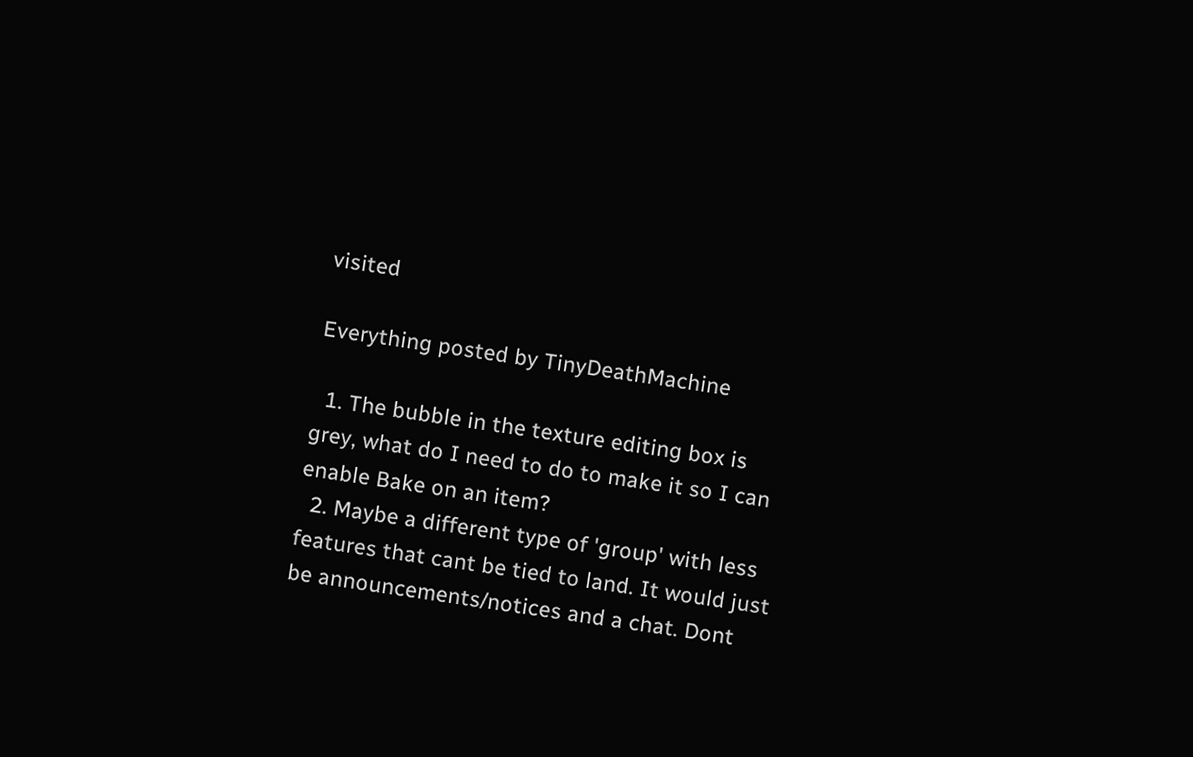visited

Everything posted by TinyDeathMachine

  1. The bubble in the texture editing box is grey, what do I need to do to make it so I can enable Bake on an item?
  2. Maybe a different type of 'group' with less features that cant be tied to land. It would just be announcements/notices and a chat. Dont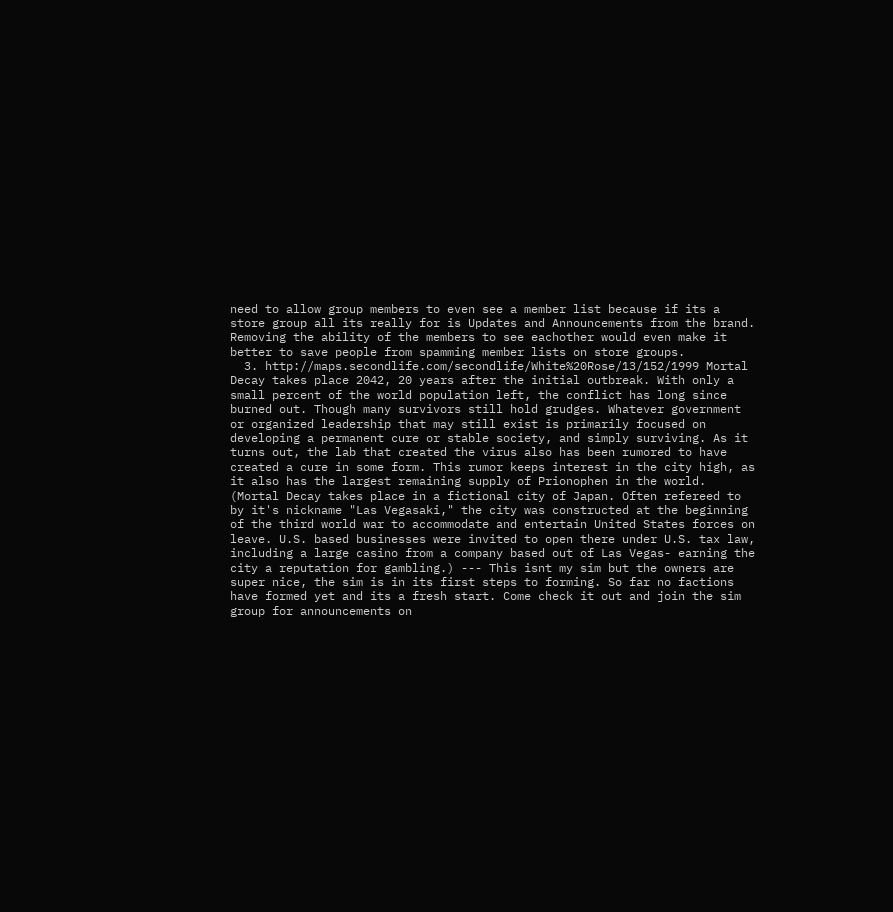need to allow group members to even see a member list because if its a store group all its really for is Updates and Announcements from the brand. Removing the ability of the members to see eachother would even make it better to save people from spamming member lists on store groups.
  3. http://maps.secondlife.com/secondlife/White%20Rose/13/152/1999 Mortal Decay takes place 2042, 20 years after the initial outbreak. With only a small percent of the world population left, the conflict has long since burned out. Though many survivors still hold grudges. Whatever government or organized leadership that may still exist is primarily focused on developing a permanent cure or stable society, and simply surviving. As it turns out, the lab that created the virus also has been rumored to have created a cure in some form. This rumor keeps interest in the city high, as it also has the largest remaining supply of Prionophen in the world. (Mortal Decay takes place in a fictional city of Japan. Often refereed to by it's nickname "Las Vegasaki," the city was constructed at the beginning of the third world war to accommodate and entertain United States forces on leave. U.S. based businesses were invited to open there under U.S. tax law, including a large casino from a company based out of Las Vegas- earning the city a reputation for gambling.) --- This isnt my sim but the owners are super nice, the sim is in its first steps to forming. So far no factions have formed yet and its a fresh start. Come check it out and join the sim group for announcements on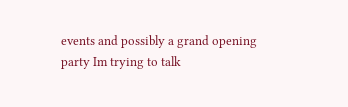events and possibly a grand opening party Im trying to talk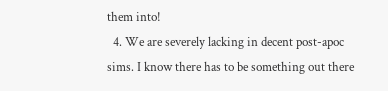them into!
  4. We are severely lacking in decent post-apoc sims. I know there has to be something out there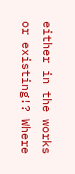either in the works or existing!? Where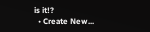is it!?
  • Create New...